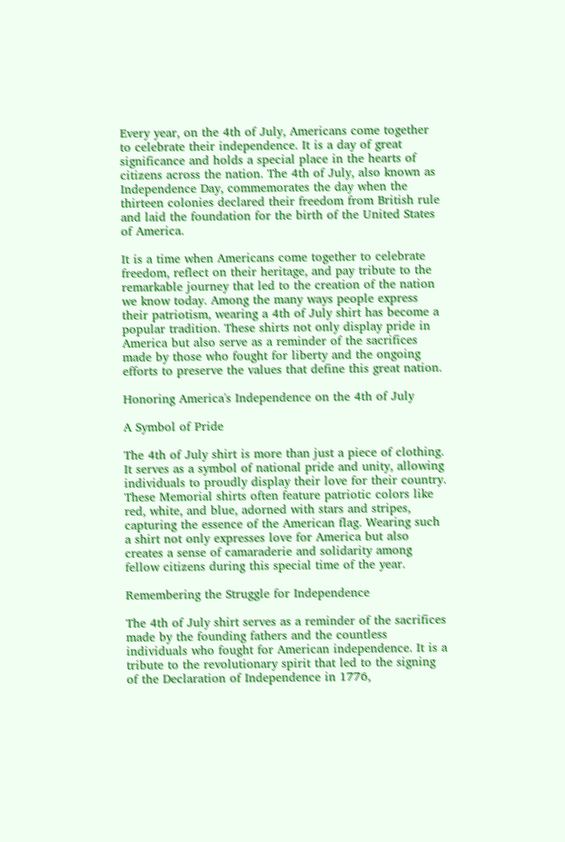Every year, on the 4th of July, Americans come together to celebrate their independence. It is a day of great significance and holds a special place in the hearts of citizens across the nation. The 4th of July, also known as Independence Day, commemorates the day when the thirteen colonies declared their freedom from British rule and laid the foundation for the birth of the United States of America.

It is a time when Americans come together to celebrate freedom, reflect on their heritage, and pay tribute to the remarkable journey that led to the creation of the nation we know today. Among the many ways people express their patriotism, wearing a 4th of July shirt has become a popular tradition. These shirts not only display pride in America but also serve as a reminder of the sacrifices made by those who fought for liberty and the ongoing efforts to preserve the values that define this great nation.

Honoring America's Independence on the 4th of July

A Symbol of Pride

The 4th of July shirt is more than just a piece of clothing. It serves as a symbol of national pride and unity, allowing individuals to proudly display their love for their country. These Memorial shirts often feature patriotic colors like red, white, and blue, adorned with stars and stripes, capturing the essence of the American flag. Wearing such a shirt not only expresses love for America but also creates a sense of camaraderie and solidarity among fellow citizens during this special time of the year.

Remembering the Struggle for Independence

The 4th of July shirt serves as a reminder of the sacrifices made by the founding fathers and the countless individuals who fought for American independence. It is a tribute to the revolutionary spirit that led to the signing of the Declaration of Independence in 1776,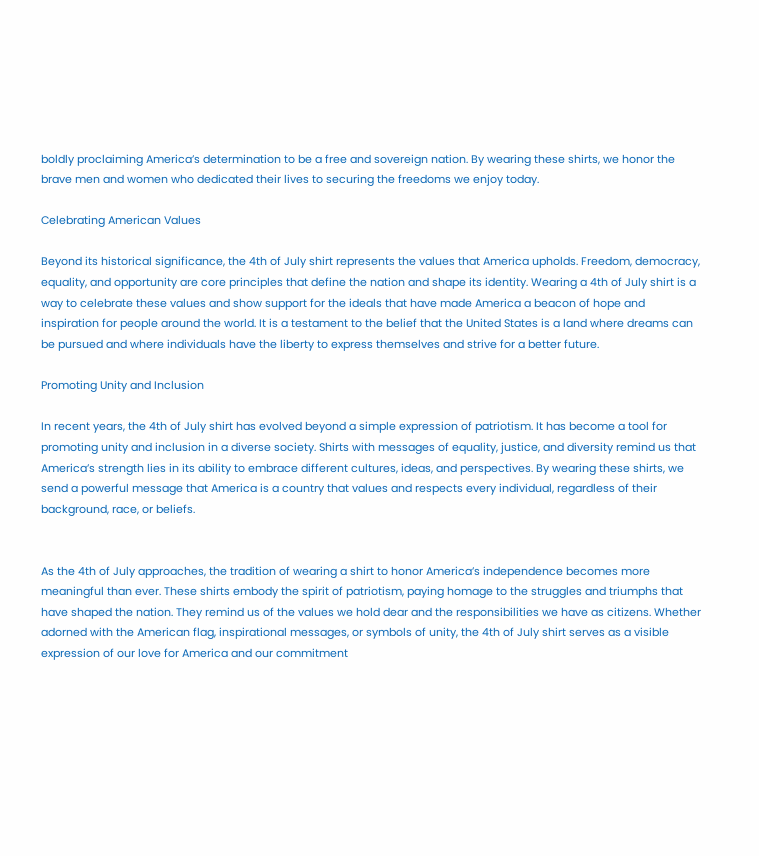boldly proclaiming America’s determination to be a free and sovereign nation. By wearing these shirts, we honor the brave men and women who dedicated their lives to securing the freedoms we enjoy today.

Celebrating American Values

Beyond its historical significance, the 4th of July shirt represents the values that America upholds. Freedom, democracy, equality, and opportunity are core principles that define the nation and shape its identity. Wearing a 4th of July shirt is a way to celebrate these values and show support for the ideals that have made America a beacon of hope and inspiration for people around the world. It is a testament to the belief that the United States is a land where dreams can be pursued and where individuals have the liberty to express themselves and strive for a better future.

Promoting Unity and Inclusion

In recent years, the 4th of July shirt has evolved beyond a simple expression of patriotism. It has become a tool for promoting unity and inclusion in a diverse society. Shirts with messages of equality, justice, and diversity remind us that America’s strength lies in its ability to embrace different cultures, ideas, and perspectives. By wearing these shirts, we send a powerful message that America is a country that values and respects every individual, regardless of their background, race, or beliefs.


As the 4th of July approaches, the tradition of wearing a shirt to honor America’s independence becomes more meaningful than ever. These shirts embody the spirit of patriotism, paying homage to the struggles and triumphs that have shaped the nation. They remind us of the values we hold dear and the responsibilities we have as citizens. Whether adorned with the American flag, inspirational messages, or symbols of unity, the 4th of July shirt serves as a visible expression of our love for America and our commitment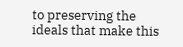to preserving the ideals that make this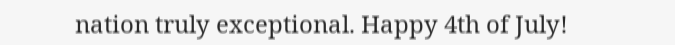nation truly exceptional. Happy 4th of July!